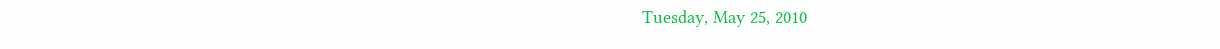Tuesday, May 25, 2010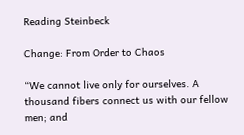Reading Steinbeck

Change: From Order to Chaos

“We cannot live only for ourselves. A thousand fibers connect us with our fellow men; and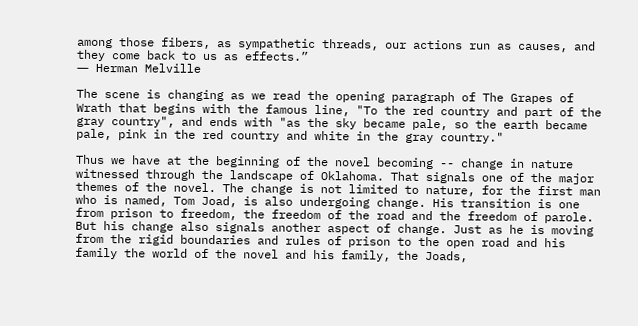among those fibers, as sympathetic threads, our actions run as causes, and they come back to us as effects.”
― Herman Melville

The scene is changing as we read the opening paragraph of The Grapes of Wrath that begins with the famous line, "To the red country and part of the gray country", and ends with "as the sky became pale, so the earth became pale, pink in the red country and white in the gray country."

Thus we have at the beginning of the novel becoming -- change in nature witnessed through the landscape of Oklahoma. That signals one of the major themes of the novel. The change is not limited to nature, for the first man who is named, Tom Joad, is also undergoing change. His transition is one from prison to freedom, the freedom of the road and the freedom of parole. But his change also signals another aspect of change. Just as he is moving from the rigid boundaries and rules of prison to the open road and his family the world of the novel and his family, the Joads,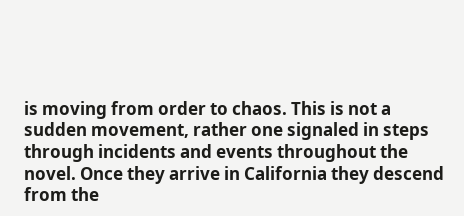is moving from order to chaos. This is not a sudden movement, rather one signaled in steps through incidents and events throughout the novel. Once they arrive in California they descend from the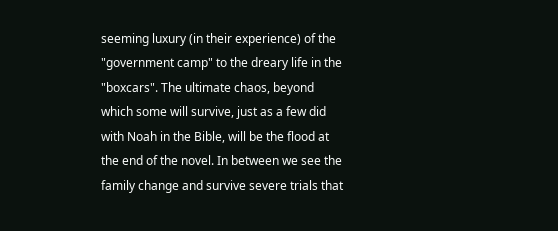seeming luxury (in their experience) of the "government camp" to the dreary life in the "boxcars". The ultimate chaos, beyond which some will survive, just as a few did with Noah in the Bible, will be the flood at the end of the novel. In between we see the family change and survive severe trials that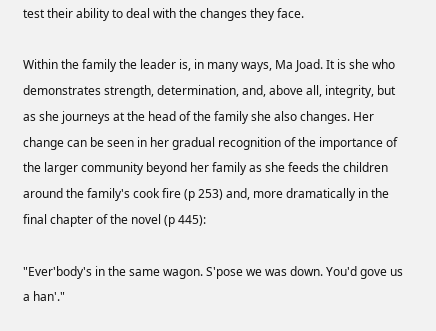test their ability to deal with the changes they face.

Within the family the leader is, in many ways, Ma Joad. It is she who demonstrates strength, determination, and, above all, integrity, but as she journeys at the head of the family she also changes. Her change can be seen in her gradual recognition of the importance of the larger community beyond her family as she feeds the children around the family's cook fire (p 253) and, more dramatically in the final chapter of the novel (p 445):

"Ever'body's in the same wagon. S'pose we was down. You'd gove us a han'."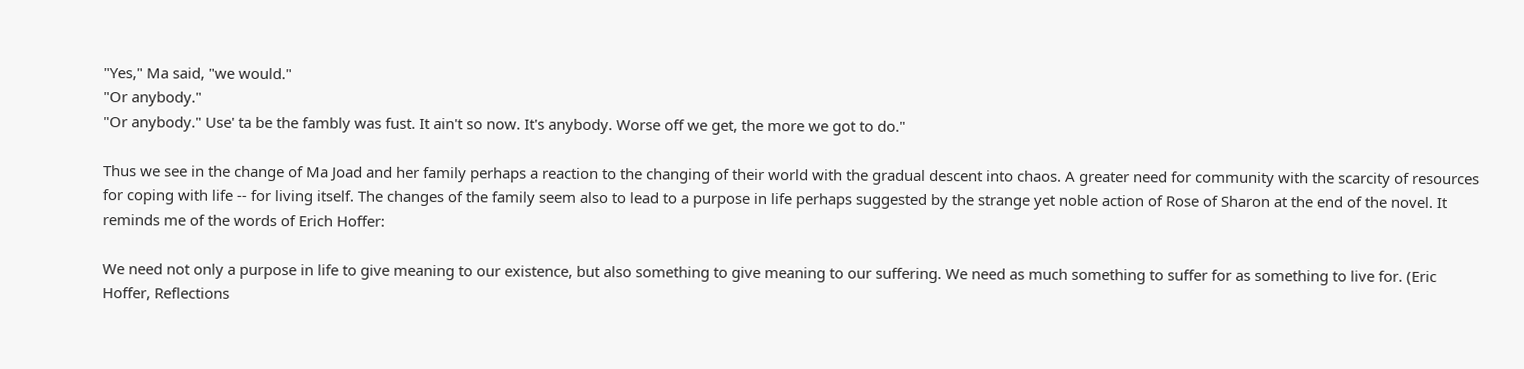"Yes," Ma said, "we would."
"Or anybody."
"Or anybody." Use' ta be the fambly was fust. It ain't so now. It's anybody. Worse off we get, the more we got to do."

Thus we see in the change of Ma Joad and her family perhaps a reaction to the changing of their world with the gradual descent into chaos. A greater need for community with the scarcity of resources for coping with life -- for living itself. The changes of the family seem also to lead to a purpose in life perhaps suggested by the strange yet noble action of Rose of Sharon at the end of the novel. It reminds me of the words of Erich Hoffer:

We need not only a purpose in life to give meaning to our existence, but also something to give meaning to our suffering. We need as much something to suffer for as something to live for. (Eric Hoffer, Reflections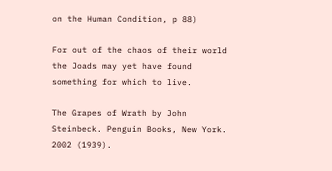on the Human Condition, p 88)

For out of the chaos of their world the Joads may yet have found something for which to live.

The Grapes of Wrath by John Steinbeck. Penguin Books, New York. 2002 (1939).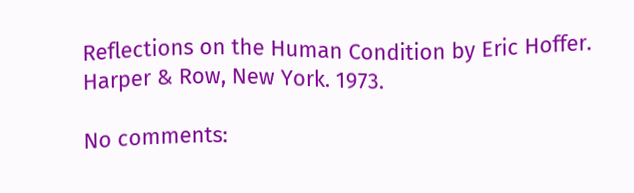Reflections on the Human Condition by Eric Hoffer. Harper & Row, New York. 1973.

No comments: